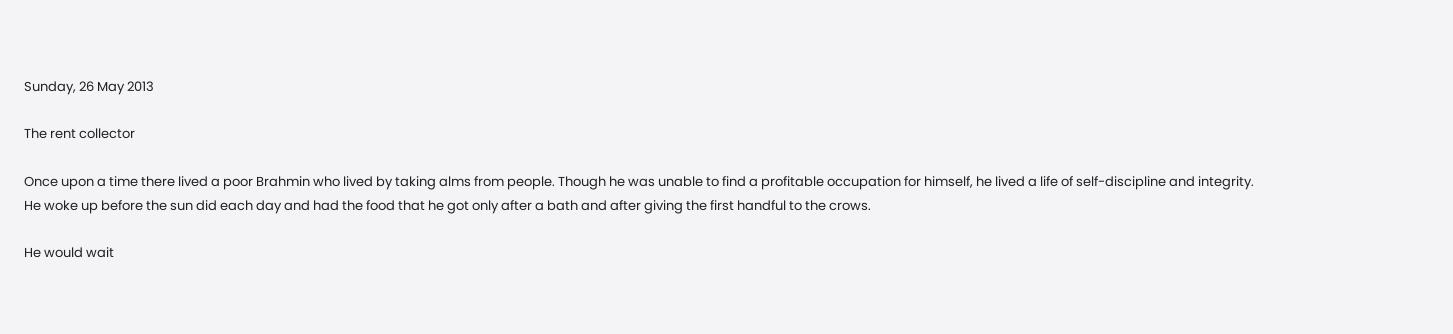Sunday, 26 May 2013

The rent collector

Once upon a time there lived a poor Brahmin who lived by taking alms from people. Though he was unable to find a profitable occupation for himself, he lived a life of self-discipline and integrity. He woke up before the sun did each day and had the food that he got only after a bath and after giving the first handful to the crows.

He would wait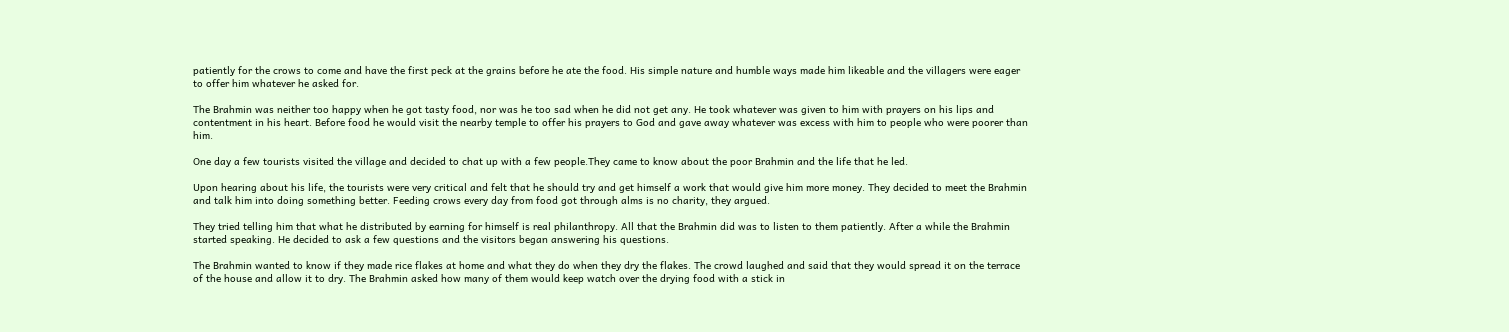patiently for the crows to come and have the first peck at the grains before he ate the food. His simple nature and humble ways made him likeable and the villagers were eager to offer him whatever he asked for.

The Brahmin was neither too happy when he got tasty food, nor was he too sad when he did not get any. He took whatever was given to him with prayers on his lips and contentment in his heart. Before food he would visit the nearby temple to offer his prayers to God and gave away whatever was excess with him to people who were poorer than him.

One day a few tourists visited the village and decided to chat up with a few people.They came to know about the poor Brahmin and the life that he led.

Upon hearing about his life, the tourists were very critical and felt that he should try and get himself a work that would give him more money. They decided to meet the Brahmin and talk him into doing something better. Feeding crows every day from food got through alms is no charity, they argued.

They tried telling him that what he distributed by earning for himself is real philanthropy. All that the Brahmin did was to listen to them patiently. After a while the Brahmin started speaking. He decided to ask a few questions and the visitors began answering his questions.

The Brahmin wanted to know if they made rice flakes at home and what they do when they dry the flakes. The crowd laughed and said that they would spread it on the terrace of the house and allow it to dry. The Brahmin asked how many of them would keep watch over the drying food with a stick in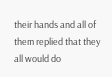their hands and all of them replied that they all would do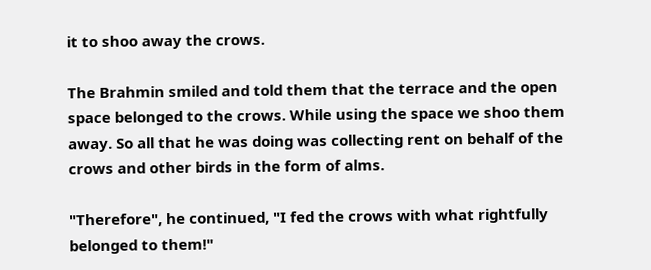it to shoo away the crows.

The Brahmin smiled and told them that the terrace and the open space belonged to the crows. While using the space we shoo them away. So all that he was doing was collecting rent on behalf of the crows and other birds in the form of alms.

"Therefore", he continued, "I fed the crows with what rightfully belonged to them!"